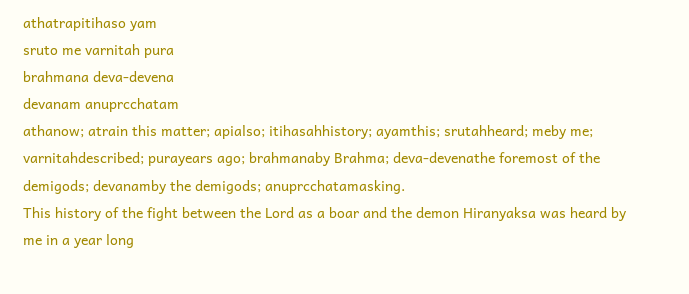athatrapitihaso yam
sruto me varnitah pura
brahmana deva-devena
devanam anuprcchatam
athanow; atrain this matter; apialso; itihasahhistory; ayamthis; srutahheard; meby me; varnitahdescribed; purayears ago; brahmanaby Brahma; deva-devenathe foremost of the demigods; devanamby the demigods; anuprcchatamasking.
This history of the fight between the Lord as a boar and the demon Hiranyaksa was heard by me in a year long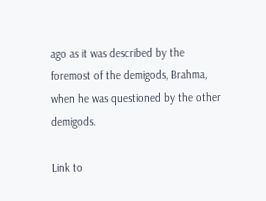ago as it was described by the foremost of the demigods, Brahma, when he was questioned by the other demigods.

Link to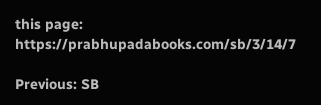this page: https://prabhupadabooks.com/sb/3/14/7

Previous: SB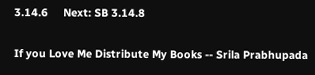3.14.6     Next: SB 3.14.8

If you Love Me Distribute My Books -- Srila Prabhupada